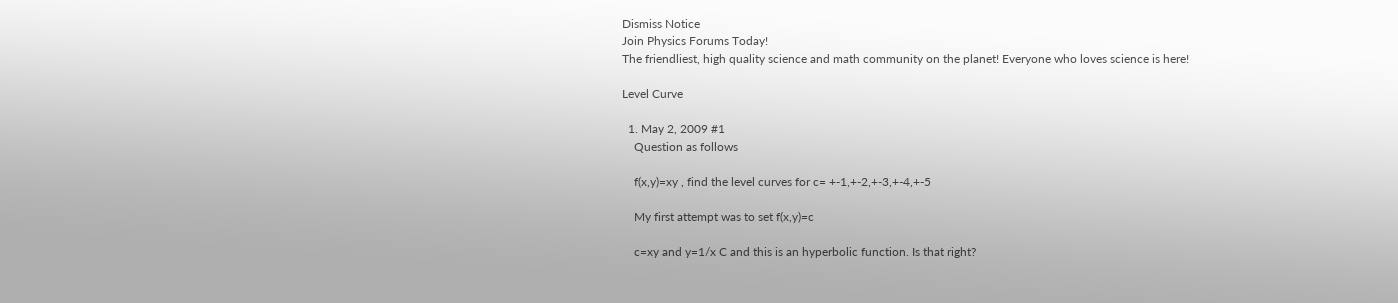Dismiss Notice
Join Physics Forums Today!
The friendliest, high quality science and math community on the planet! Everyone who loves science is here!

Level Curve

  1. May 2, 2009 #1
    Question as follows

    f(x,y)=xy , find the level curves for c= +-1,+-2,+-3,+-4,+-5

    My first attempt was to set f(x,y)=c

    c=xy and y=1/x C and this is an hyperbolic function. Is that right?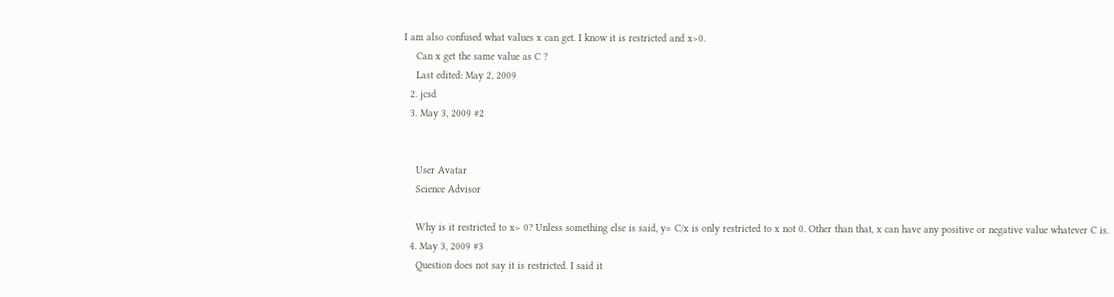I am also confused what values x can get. I know it is restricted and x>0.
    Can x get the same value as C ?
    Last edited: May 2, 2009
  2. jcsd
  3. May 3, 2009 #2


    User Avatar
    Science Advisor

    Why is it restricted to x> 0? Unless something else is said, y= C/x is only restricted to x not 0. Other than that, x can have any positive or negative value whatever C is.
  4. May 3, 2009 #3
    Question does not say it is restricted. I said it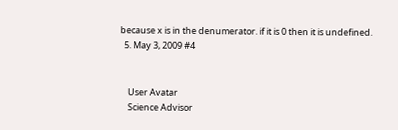because x is in the denumerator. if it is 0 then it is undefined.
  5. May 3, 2009 #4


    User Avatar
    Science Advisor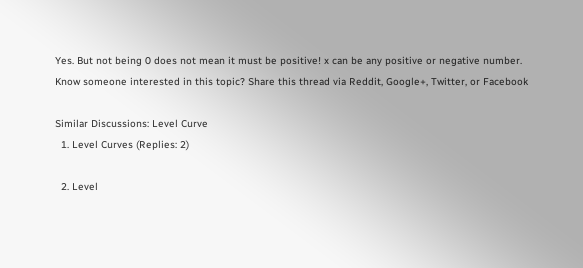Yes. But not being 0 does not mean it must be positive! x can be any positive or negative number.
Know someone interested in this topic? Share this thread via Reddit, Google+, Twitter, or Facebook

Similar Discussions: Level Curve
  1. Level Curves (Replies: 2)

  2. Level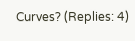Curves? (Replies: 4)